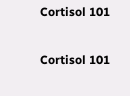Cortisol 101

Cortisol 101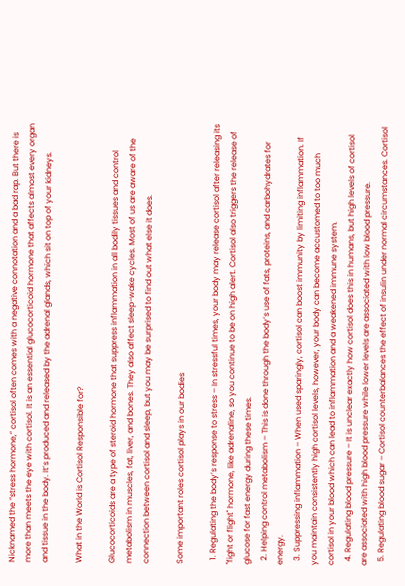Nicknamed the “stress hormone,” cortisol often comes with a negative connotation and a bad rap. But there is more than meets the eye with cortisol. It is an essential glucocorticoid hormone that affects almost every organ and tissue in the body. It’s produced and released by the adrenal glands, which sit on top of your kidneys.

What in the World is Cortisol Responsible for?

Glucocorticoids are a type of steroid hormone that suppress inflammation in all bodily tissues and control metabolism in muscles, fat, liver, and bones. They also affect sleep-wake cycles. Most of us are aware of the connection between cortisol and sleep, but you may be surprised to find out what else it does.

Some important roles cortisol plays in our bodies

  1. Regulating the body’s response to stress – In stressful times, your body may release cortisol after releasing its "fight or flight" hormone, like adrenaline, so you continue to be on high alert. Cortisol also triggers the release of glucose for fast energy during these times.
  2. Helping control metabolism – This is done through the body’s use of fats, proteins, and carbohydrates for energy.
  3. Suppressing inflammation – When used sparingly, cortisol can boost immunity by limiting inflammation. If you maintain consistently high cortisol levels, however, your body can become accustomed to too much cortisol in your blood which can lead to inflammation and a weakened immune system.
  4. Regulating blood pressure – It is unclear exactly how cortisol does this in humans, but high levels of cortisol are associated with high blood pressure while lower levels are associated with low blood pressure.
  5. Regulating blood sugar – Cortisol counterbalances the effect of insulin under normal circumstances. Cortisol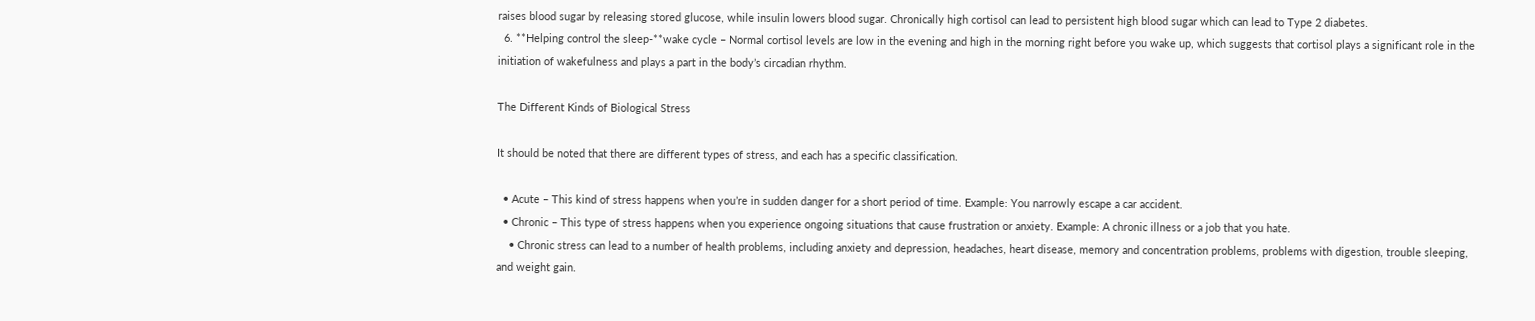raises blood sugar by releasing stored glucose, while insulin lowers blood sugar. Chronically high cortisol can lead to persistent high blood sugar which can lead to Type 2 diabetes.
  6. **Helping control the sleep-**wake cycle – Normal cortisol levels are low in the evening and high in the morning right before you wake up, which suggests that cortisol plays a significant role in the initiation of wakefulness and plays a part in the body’s circadian rhythm.

The Different Kinds of Biological Stress

It should be noted that there are different types of stress, and each has a specific classification.

  • Acute – This kind of stress happens when you’re in sudden danger for a short period of time. Example: You narrowly escape a car accident.
  • Chronic – This type of stress happens when you experience ongoing situations that cause frustration or anxiety. Example: A chronic illness or a job that you hate.
    • Chronic stress can lead to a number of health problems, including anxiety and depression, headaches, heart disease, memory and concentration problems, problems with digestion, trouble sleeping, and weight gain.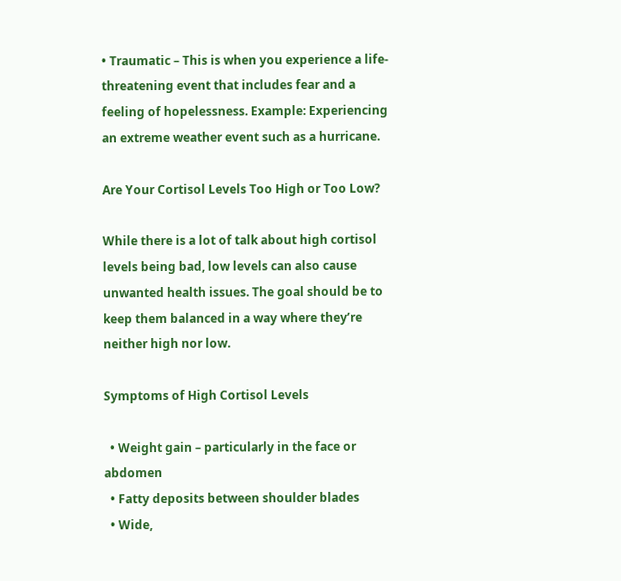• Traumatic – This is when you experience a life-threatening event that includes fear and a feeling of hopelessness. Example: Experiencing an extreme weather event such as a hurricane.

Are Your Cortisol Levels Too High or Too Low?

While there is a lot of talk about high cortisol levels being bad, low levels can also cause unwanted health issues. The goal should be to keep them balanced in a way where they’re neither high nor low.

Symptoms of High Cortisol Levels

  • Weight gain – particularly in the face or abdomen
  • Fatty deposits between shoulder blades
  • Wide,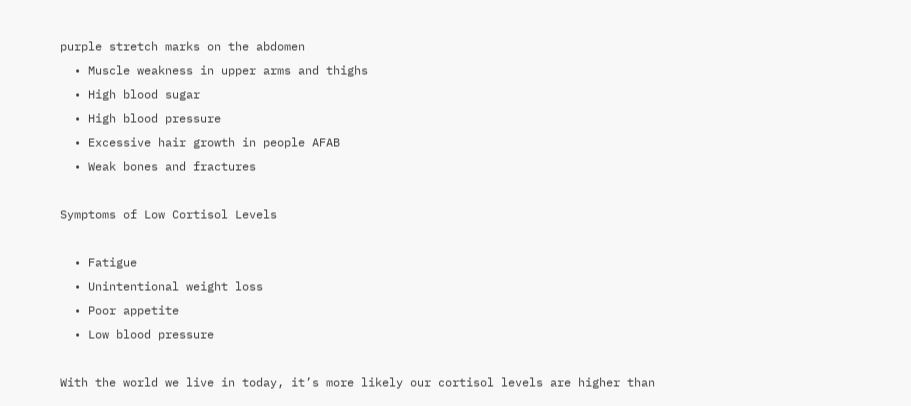purple stretch marks on the abdomen
  • Muscle weakness in upper arms and thighs
  • High blood sugar
  • High blood pressure
  • Excessive hair growth in people AFAB
  • Weak bones and fractures

Symptoms of Low Cortisol Levels

  • Fatigue
  • Unintentional weight loss
  • Poor appetite
  • Low blood pressure

With the world we live in today, it’s more likely our cortisol levels are higher than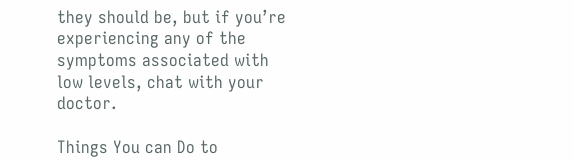they should be, but if you’re experiencing any of the symptoms associated with low levels, chat with your doctor.

Things You can Do to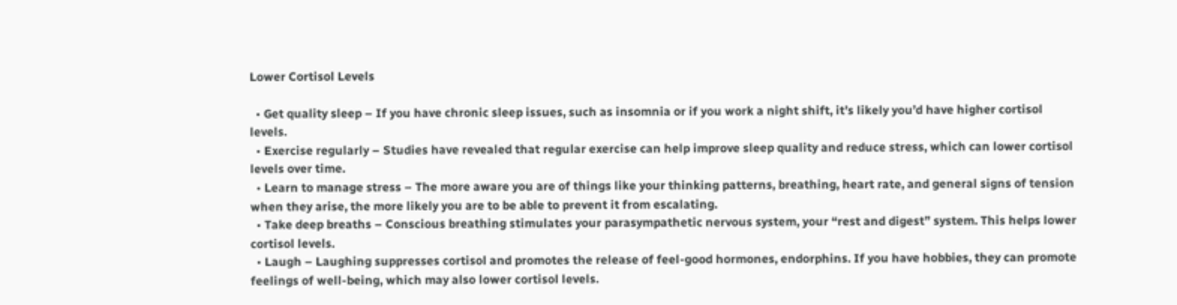Lower Cortisol Levels

  • Get quality sleep – If you have chronic sleep issues, such as insomnia or if you work a night shift, it’s likely you’d have higher cortisol levels.
  • Exercise regularly – Studies have revealed that regular exercise can help improve sleep quality and reduce stress, which can lower cortisol levels over time.
  • Learn to manage stress – The more aware you are of things like your thinking patterns, breathing, heart rate, and general signs of tension when they arise, the more likely you are to be able to prevent it from escalating.
  • Take deep breaths – Conscious breathing stimulates your parasympathetic nervous system, your “rest and digest” system. This helps lower cortisol levels.
  • Laugh – Laughing suppresses cortisol and promotes the release of feel-good hormones, endorphins. If you have hobbies, they can promote feelings of well-being, which may also lower cortisol levels.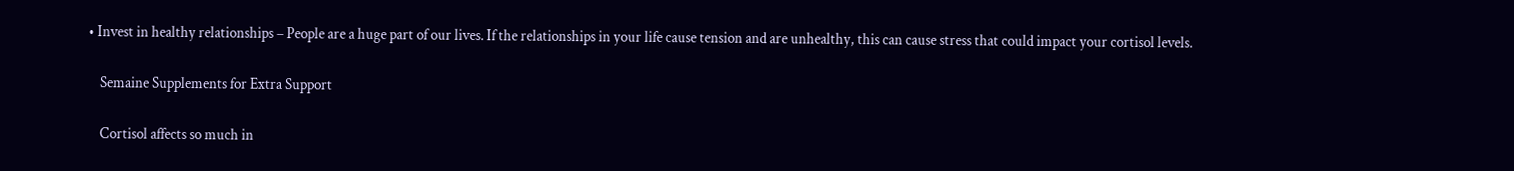• Invest in healthy relationships – People are a huge part of our lives. If the relationships in your life cause tension and are unhealthy, this can cause stress that could impact your cortisol levels.

    Semaine Supplements for Extra Support

    Cortisol affects so much in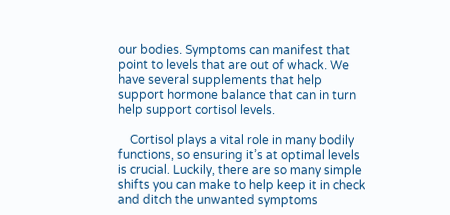our bodies. Symptoms can manifest that point to levels that are out of whack. We have several supplements that help support hormone balance that can in turn help support cortisol levels.

    Cortisol plays a vital role in many bodily functions, so ensuring it’s at optimal levels is crucial. Luckily, there are so many simple shifts you can make to help keep it in check and ditch the unwanted symptoms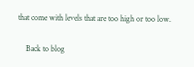that come with levels that are too high or too low.

    Back to blog